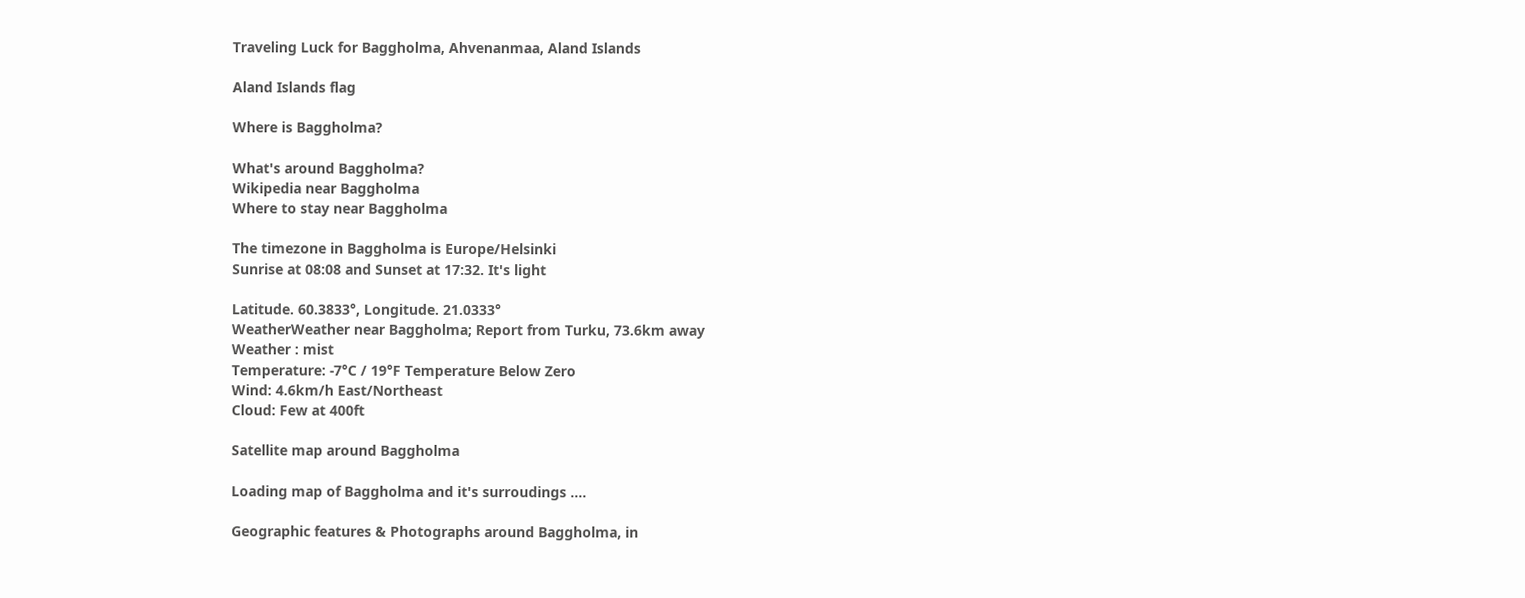Traveling Luck for Baggholma, Ahvenanmaa, Aland Islands

Aland Islands flag

Where is Baggholma?

What's around Baggholma?
Wikipedia near Baggholma
Where to stay near Baggholma

The timezone in Baggholma is Europe/Helsinki
Sunrise at 08:08 and Sunset at 17:32. It's light

Latitude. 60.3833°, Longitude. 21.0333°
WeatherWeather near Baggholma; Report from Turku, 73.6km away
Weather : mist
Temperature: -7°C / 19°F Temperature Below Zero
Wind: 4.6km/h East/Northeast
Cloud: Few at 400ft

Satellite map around Baggholma

Loading map of Baggholma and it's surroudings ....

Geographic features & Photographs around Baggholma, in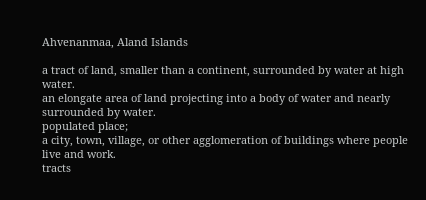Ahvenanmaa, Aland Islands

a tract of land, smaller than a continent, surrounded by water at high water.
an elongate area of land projecting into a body of water and nearly surrounded by water.
populated place;
a city, town, village, or other agglomeration of buildings where people live and work.
tracts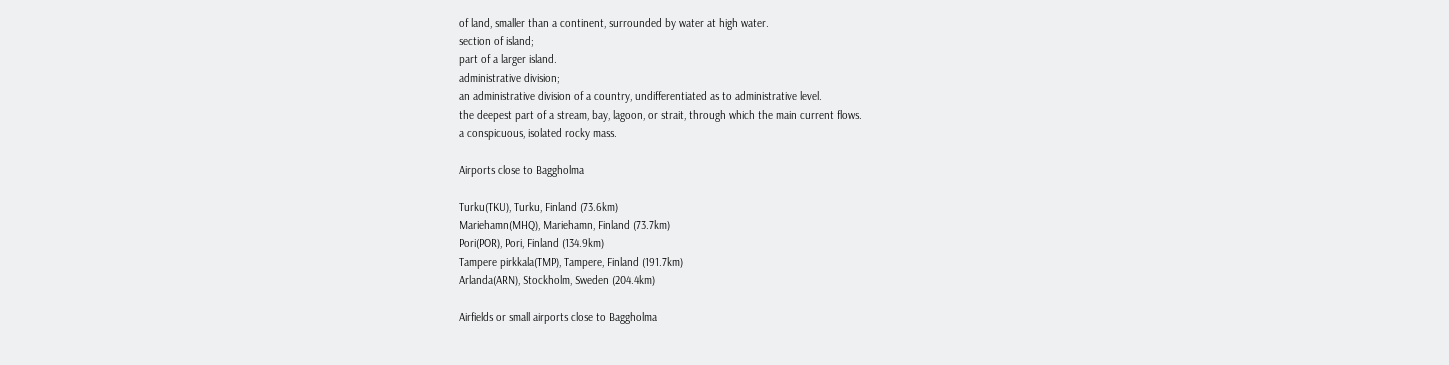of land, smaller than a continent, surrounded by water at high water.
section of island;
part of a larger island.
administrative division;
an administrative division of a country, undifferentiated as to administrative level.
the deepest part of a stream, bay, lagoon, or strait, through which the main current flows.
a conspicuous, isolated rocky mass.

Airports close to Baggholma

Turku(TKU), Turku, Finland (73.6km)
Mariehamn(MHQ), Mariehamn, Finland (73.7km)
Pori(POR), Pori, Finland (134.9km)
Tampere pirkkala(TMP), Tampere, Finland (191.7km)
Arlanda(ARN), Stockholm, Sweden (204.4km)

Airfields or small airports close to Baggholma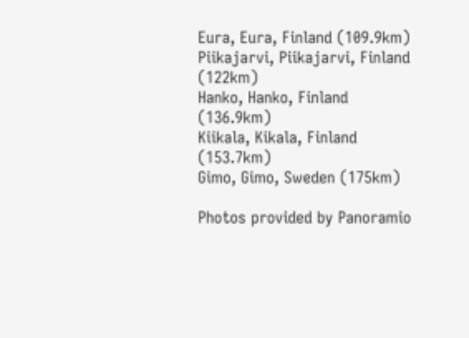Eura, Eura, Finland (109.9km)
Piikajarvi, Piikajarvi, Finland (122km)
Hanko, Hanko, Finland (136.9km)
Kiikala, Kikala, Finland (153.7km)
Gimo, Gimo, Sweden (175km)

Photos provided by Panoramio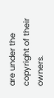are under the copyright of their owners.